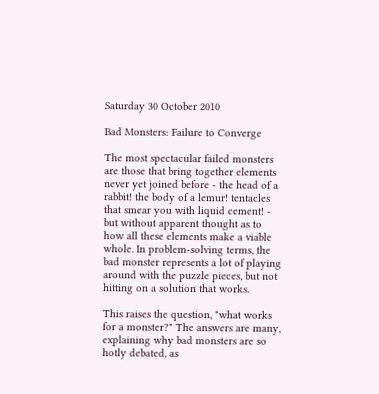Saturday 30 October 2010

Bad Monsters: Failure to Converge

The most spectacular failed monsters are those that bring together elements never yet joined before - the head of a rabbit! the body of a lemur! tentacles that smear you with liquid cement! - but without apparent thought as to how all these elements make a viable whole. In problem-solving terms, the bad monster represents a lot of playing around with the puzzle pieces, but not hitting on a solution that works.

This raises the question, "what works for a monster?" The answers are many, explaining why bad monsters are so hotly debated, as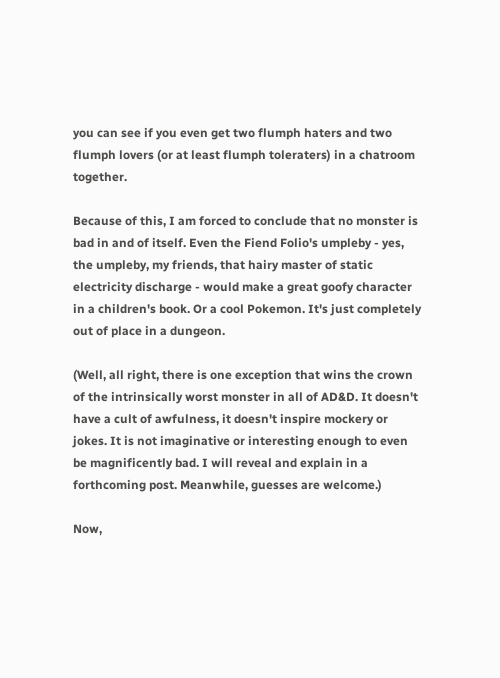you can see if you even get two flumph haters and two flumph lovers (or at least flumph toleraters) in a chatroom together.

Because of this, I am forced to conclude that no monster is bad in and of itself. Even the Fiend Folio's umpleby - yes, the umpleby, my friends, that hairy master of static electricity discharge - would make a great goofy character in a children's book. Or a cool Pokemon. It's just completely out of place in a dungeon.

(Well, all right, there is one exception that wins the crown of the intrinsically worst monster in all of AD&D. It doesn't have a cult of awfulness, it doesn't inspire mockery or jokes. It is not imaginative or interesting enough to even be magnificently bad. I will reveal and explain in a forthcoming post. Meanwhile, guesses are welcome.)

Now,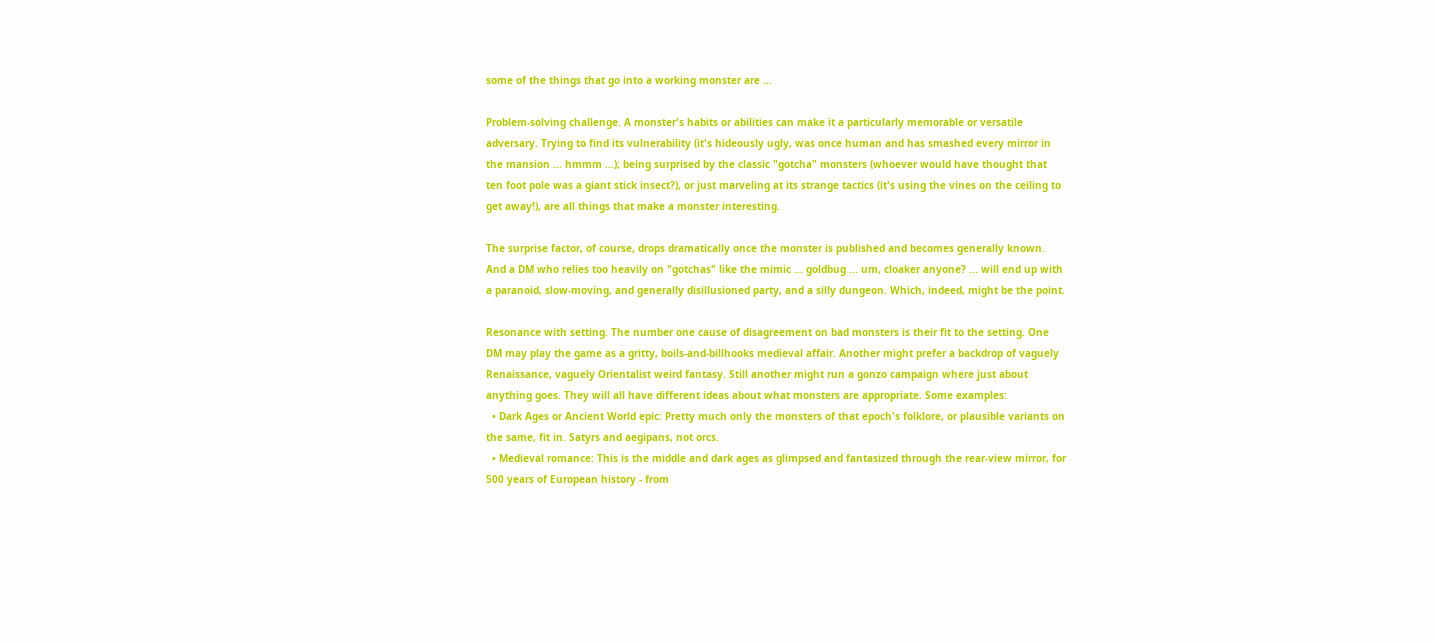some of the things that go into a working monster are ...

Problem-solving challenge. A monster's habits or abilities can make it a particularly memorable or versatile adversary. Trying to find its vulnerability (it's hideously ugly, was once human and has smashed every mirror in the mansion ... hmmm ...); being surprised by the classic "gotcha" monsters (whoever would have thought that ten foot pole was a giant stick insect?), or just marveling at its strange tactics (it's using the vines on the ceiling to get away!), are all things that make a monster interesting.

The surprise factor, of course, drops dramatically once the monster is published and becomes generally known. And a DM who relies too heavily on "gotchas" like the mimic ... goldbug ... um, cloaker anyone? ... will end up with a paranoid, slow-moving, and generally disillusioned party, and a silly dungeon. Which, indeed, might be the point.

Resonance with setting. The number one cause of disagreement on bad monsters is their fit to the setting. One DM may play the game as a gritty, boils-and-billhooks medieval affair. Another might prefer a backdrop of vaguely Renaissance, vaguely Orientalist weird fantasy. Still another might run a gonzo campaign where just about anything goes. They will all have different ideas about what monsters are appropriate. Some examples:
  • Dark Ages or Ancient World epic: Pretty much only the monsters of that epoch's folklore, or plausible variants on the same, fit in. Satyrs and aegipans, not orcs.
  • Medieval romance: This is the middle and dark ages as glimpsed and fantasized through the rear-view mirror, for 500 years of European history - from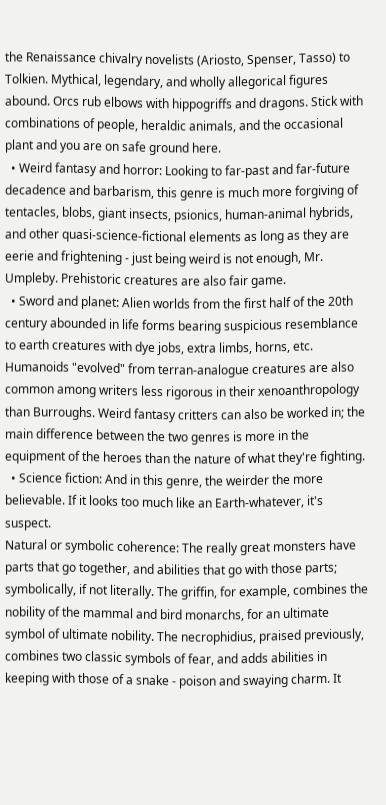the Renaissance chivalry novelists (Ariosto, Spenser, Tasso) to Tolkien. Mythical, legendary, and wholly allegorical figures abound. Orcs rub elbows with hippogriffs and dragons. Stick with combinations of people, heraldic animals, and the occasional plant and you are on safe ground here.
  • Weird fantasy and horror: Looking to far-past and far-future decadence and barbarism, this genre is much more forgiving of tentacles, blobs, giant insects, psionics, human-animal hybrids, and other quasi-science-fictional elements as long as they are eerie and frightening - just being weird is not enough, Mr. Umpleby. Prehistoric creatures are also fair game.
  • Sword and planet: Alien worlds from the first half of the 20th century abounded in life forms bearing suspicious resemblance to earth creatures with dye jobs, extra limbs, horns, etc. Humanoids "evolved" from terran-analogue creatures are also common among writers less rigorous in their xenoanthropology than Burroughs. Weird fantasy critters can also be worked in; the main difference between the two genres is more in the equipment of the heroes than the nature of what they're fighting.
  • Science fiction: And in this genre, the weirder the more believable. If it looks too much like an Earth-whatever, it's suspect.
Natural or symbolic coherence: The really great monsters have parts that go together, and abilities that go with those parts; symbolically, if not literally. The griffin, for example, combines the nobility of the mammal and bird monarchs, for an ultimate symbol of ultimate nobility. The necrophidius, praised previously, combines two classic symbols of fear, and adds abilities in keeping with those of a snake - poison and swaying charm. It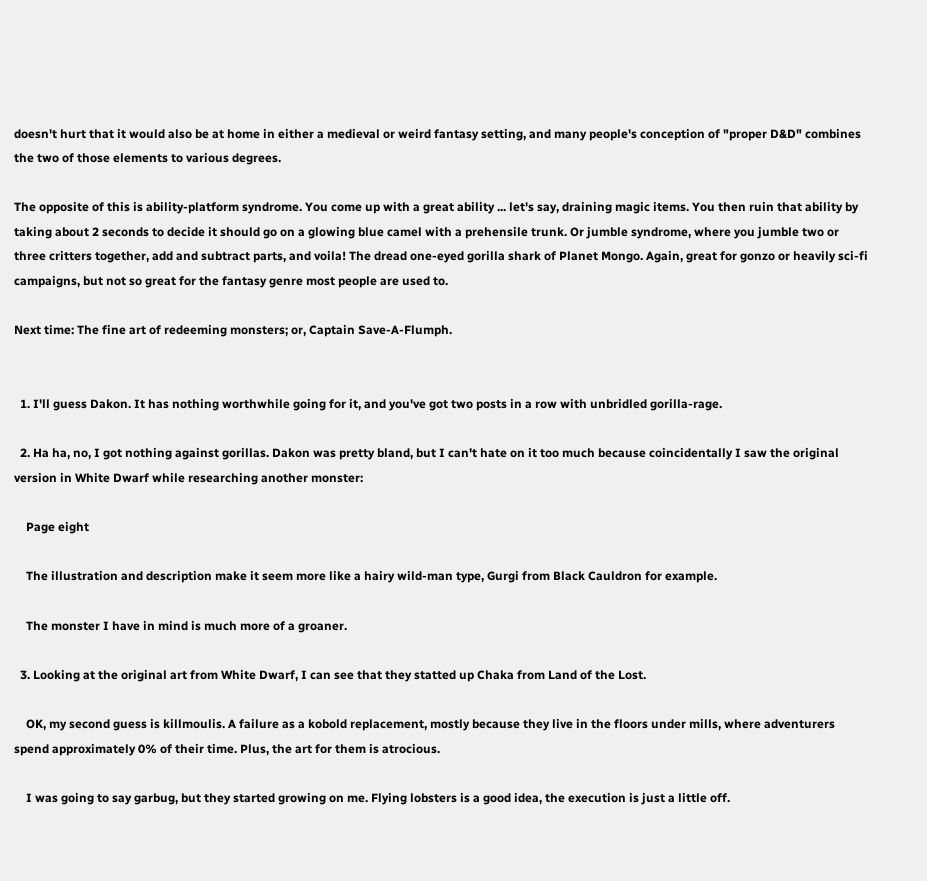doesn't hurt that it would also be at home in either a medieval or weird fantasy setting, and many people's conception of "proper D&D" combines the two of those elements to various degrees.

The opposite of this is ability-platform syndrome. You come up with a great ability ... let's say, draining magic items. You then ruin that ability by taking about 2 seconds to decide it should go on a glowing blue camel with a prehensile trunk. Or jumble syndrome, where you jumble two or three critters together, add and subtract parts, and voila! The dread one-eyed gorilla shark of Planet Mongo. Again, great for gonzo or heavily sci-fi campaigns, but not so great for the fantasy genre most people are used to.

Next time: The fine art of redeeming monsters; or, Captain Save-A-Flumph.


  1. I'll guess Dakon. It has nothing worthwhile going for it, and you've got two posts in a row with unbridled gorilla-rage.

  2. Ha ha, no, I got nothing against gorillas. Dakon was pretty bland, but I can't hate on it too much because coincidentally I saw the original version in White Dwarf while researching another monster:

    Page eight

    The illustration and description make it seem more like a hairy wild-man type, Gurgi from Black Cauldron for example.

    The monster I have in mind is much more of a groaner.

  3. Looking at the original art from White Dwarf, I can see that they statted up Chaka from Land of the Lost.

    OK, my second guess is killmoulis. A failure as a kobold replacement, mostly because they live in the floors under mills, where adventurers spend approximately 0% of their time. Plus, the art for them is atrocious.

    I was going to say garbug, but they started growing on me. Flying lobsters is a good idea, the execution is just a little off.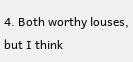4. Both worthy louses, but I think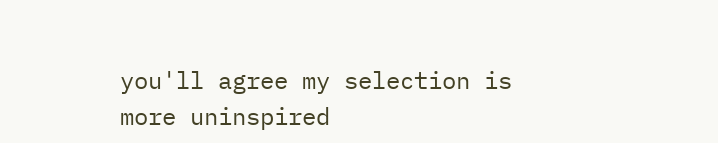you'll agree my selection is more uninspired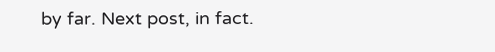by far. Next post, in fact.